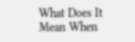What Does It Mean When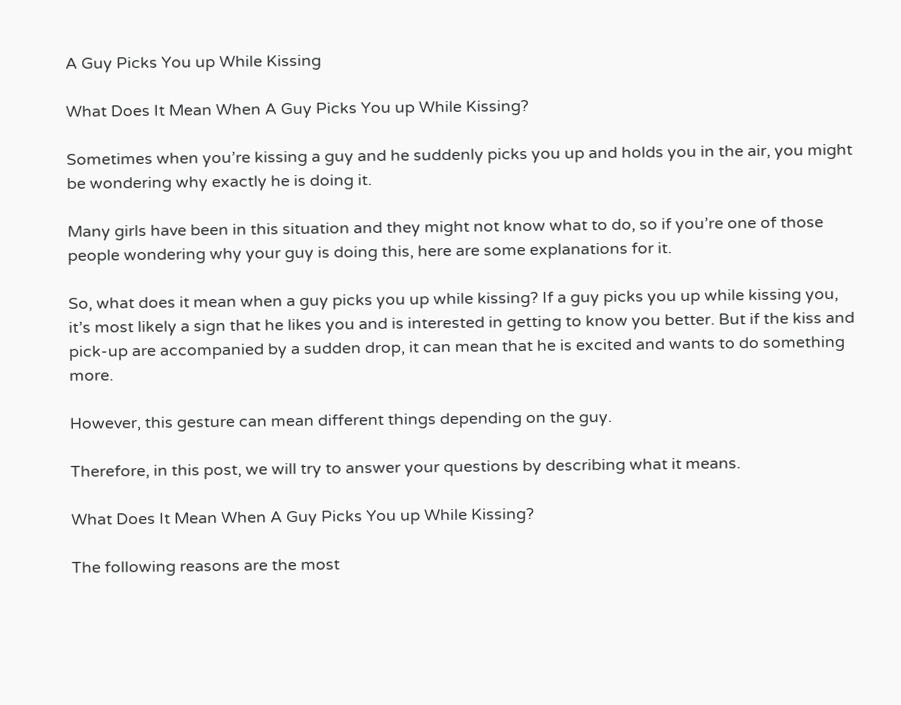A Guy Picks You up While Kissing

What Does It Mean When A Guy Picks You up While Kissing?

Sometimes when you’re kissing a guy and he suddenly picks you up and holds you in the air, you might be wondering why exactly he is doing it.

Many girls have been in this situation and they might not know what to do, so if you’re one of those people wondering why your guy is doing this, here are some explanations for it.

So, what does it mean when a guy picks you up while kissing? If a guy picks you up while kissing you, it’s most likely a sign that he likes you and is interested in getting to know you better. But if the kiss and pick-up are accompanied by a sudden drop, it can mean that he is excited and wants to do something more.

However, this gesture can mean different things depending on the guy.

Therefore, in this post, we will try to answer your questions by describing what it means.

What Does It Mean When A Guy Picks You up While Kissing?

The following reasons are the most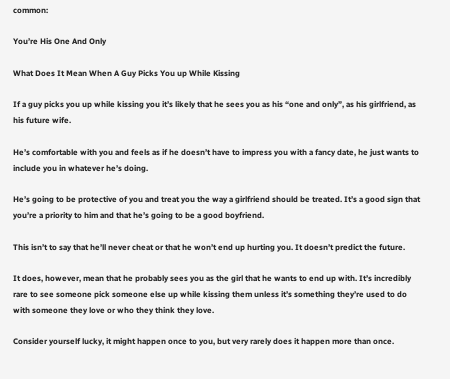common:

You’re His One And Only

What Does It Mean When A Guy Picks You up While Kissing

If a guy picks you up while kissing you it’s likely that he sees you as his “one and only”, as his girlfriend, as his future wife.

He’s comfortable with you and feels as if he doesn’t have to impress you with a fancy date, he just wants to include you in whatever he’s doing.

He’s going to be protective of you and treat you the way a girlfriend should be treated. It’s a good sign that you’re a priority to him and that he’s going to be a good boyfriend.

This isn’t to say that he’ll never cheat or that he won’t end up hurting you. It doesn’t predict the future.

It does, however, mean that he probably sees you as the girl that he wants to end up with. It’s incredibly rare to see someone pick someone else up while kissing them unless it’s something they’re used to do with someone they love or who they think they love.

Consider yourself lucky, it might happen once to you, but very rarely does it happen more than once.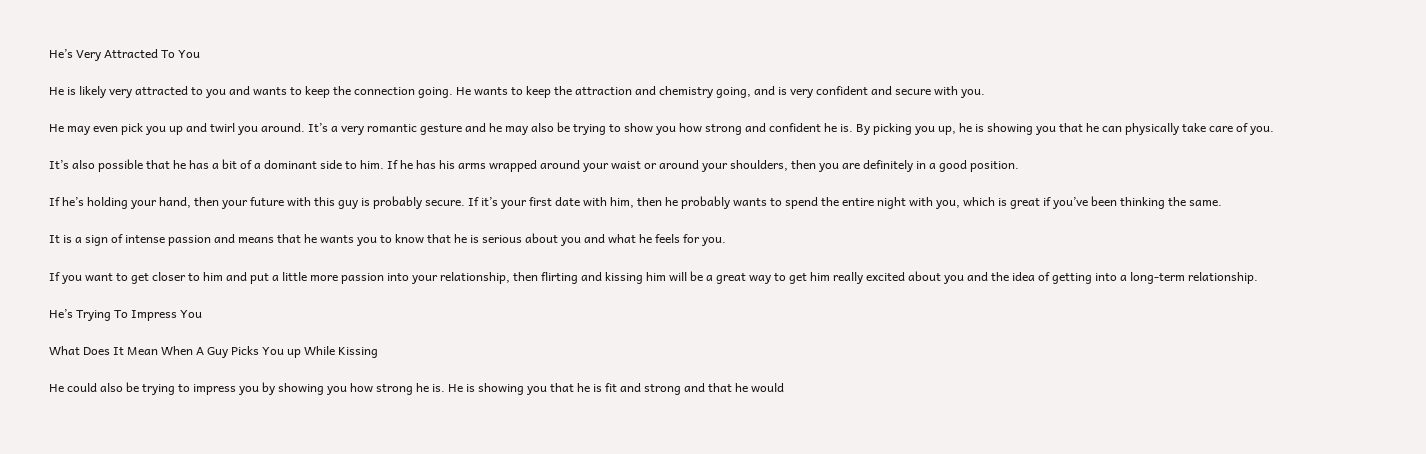He’s Very Attracted To You

He is likely very attracted to you and wants to keep the connection going. He wants to keep the attraction and chemistry going, and is very confident and secure with you.

He may even pick you up and twirl you around. It’s a very romantic gesture and he may also be trying to show you how strong and confident he is. By picking you up, he is showing you that he can physically take care of you.

It’s also possible that he has a bit of a dominant side to him. If he has his arms wrapped around your waist or around your shoulders, then you are definitely in a good position.

If he’s holding your hand, then your future with this guy is probably secure. If it’s your first date with him, then he probably wants to spend the entire night with you, which is great if you’ve been thinking the same.

It is a sign of intense passion and means that he wants you to know that he is serious about you and what he feels for you.

If you want to get closer to him and put a little more passion into your relationship, then flirting and kissing him will be a great way to get him really excited about you and the idea of getting into a long-term relationship.

He’s Trying To Impress You

What Does It Mean When A Guy Picks You up While Kissing

He could also be trying to impress you by showing you how strong he is. He is showing you that he is fit and strong and that he would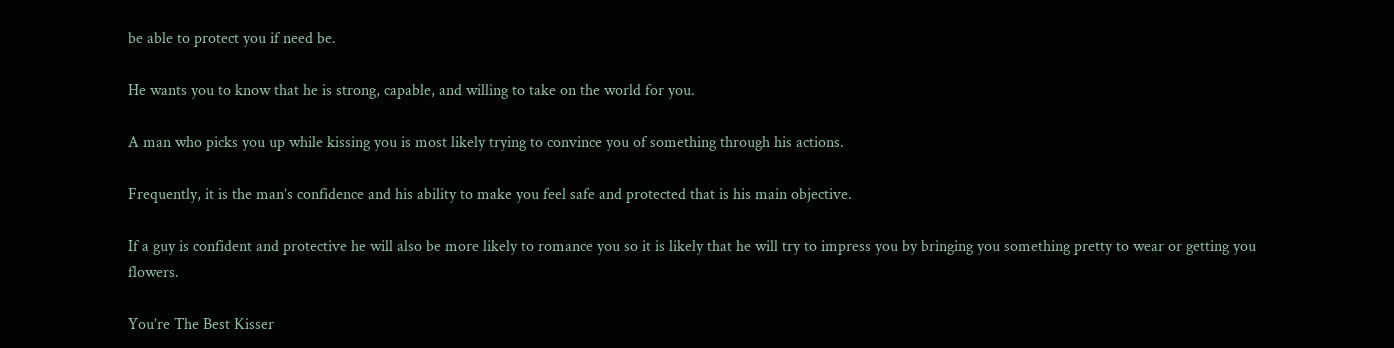be able to protect you if need be.

He wants you to know that he is strong, capable, and willing to take on the world for you.

A man who picks you up while kissing you is most likely trying to convince you of something through his actions.

Frequently, it is the man’s confidence and his ability to make you feel safe and protected that is his main objective.

If a guy is confident and protective he will also be more likely to romance you so it is likely that he will try to impress you by bringing you something pretty to wear or getting you flowers.

You’re The Best Kisser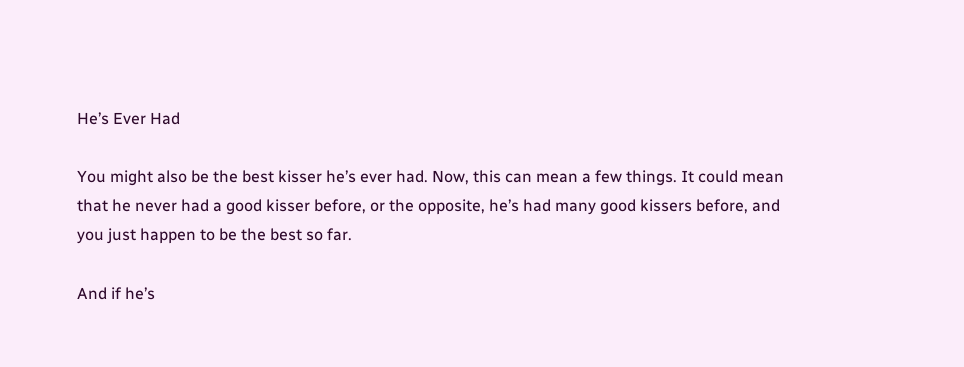He’s Ever Had

You might also be the best kisser he’s ever had. Now, this can mean a few things. It could mean that he never had a good kisser before, or the opposite, he’s had many good kissers before, and you just happen to be the best so far.

And if he’s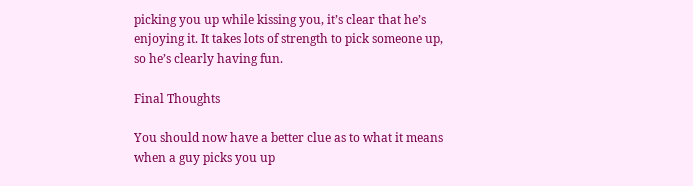picking you up while kissing you, it’s clear that he’s enjoying it. It takes lots of strength to pick someone up, so he’s clearly having fun.

Final Thoughts

You should now have a better clue as to what it means when a guy picks you up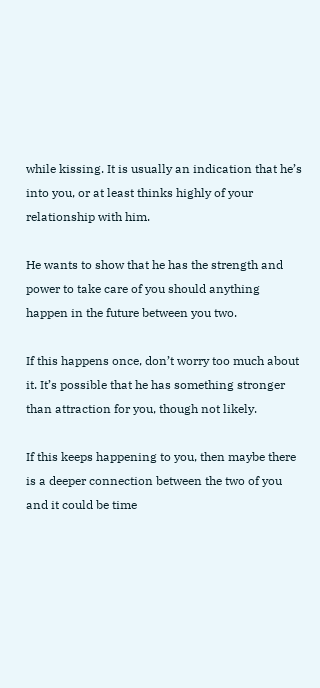while kissing. It is usually an indication that he’s into you, or at least thinks highly of your relationship with him.

He wants to show that he has the strength and power to take care of you should anything happen in the future between you two.

If this happens once, don’t worry too much about it. It’s possible that he has something stronger than attraction for you, though not likely.

If this keeps happening to you, then maybe there is a deeper connection between the two of you and it could be time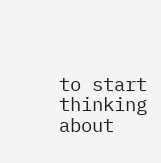to start thinking about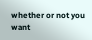whether or not you want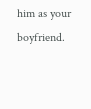him as your boyfriend.